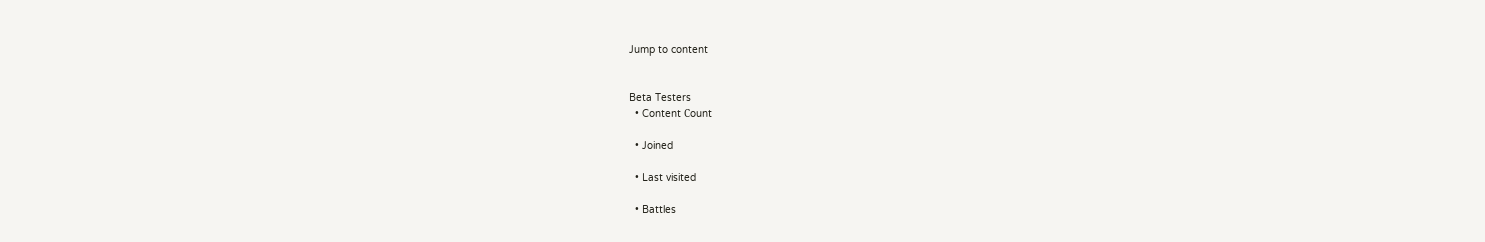Jump to content


Beta Testers
  • Content Сount

  • Joined

  • Last visited

  • Battles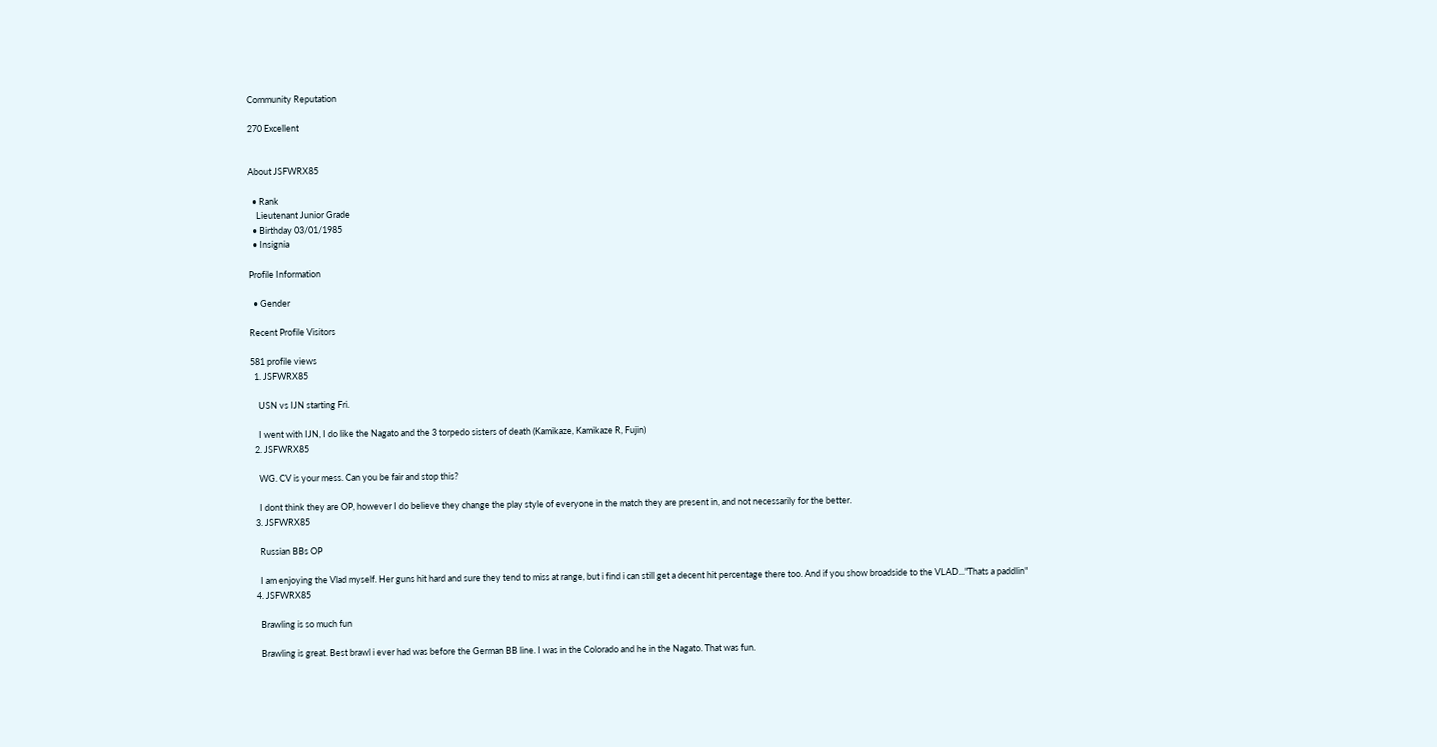Community Reputation

270 Excellent


About JSFWRX85

  • Rank
    Lieutenant Junior Grade
  • Birthday 03/01/1985
  • Insignia

Profile Information

  • Gender

Recent Profile Visitors

581 profile views
  1. JSFWRX85

    USN vs IJN starting Fri.

    I went with IJN, I do like the Nagato and the 3 torpedo sisters of death (Kamikaze, Kamikaze R, Fujin)
  2. JSFWRX85

    WG. CV is your mess. Can you be fair and stop this?

    I dont think they are OP, however I do believe they change the play style of everyone in the match they are present in, and not necessarily for the better.
  3. JSFWRX85

    Russian BBs OP

    I am enjoying the Vlad myself. Her guns hit hard and sure they tend to miss at range, but i find i can still get a decent hit percentage there too. And if you show broadside to the VLAD..."Thats a paddlin"
  4. JSFWRX85

    Brawling is so much fun

    Brawling is great. Best brawl i ever had was before the German BB line. I was in the Colorado and he in the Nagato. That was fun.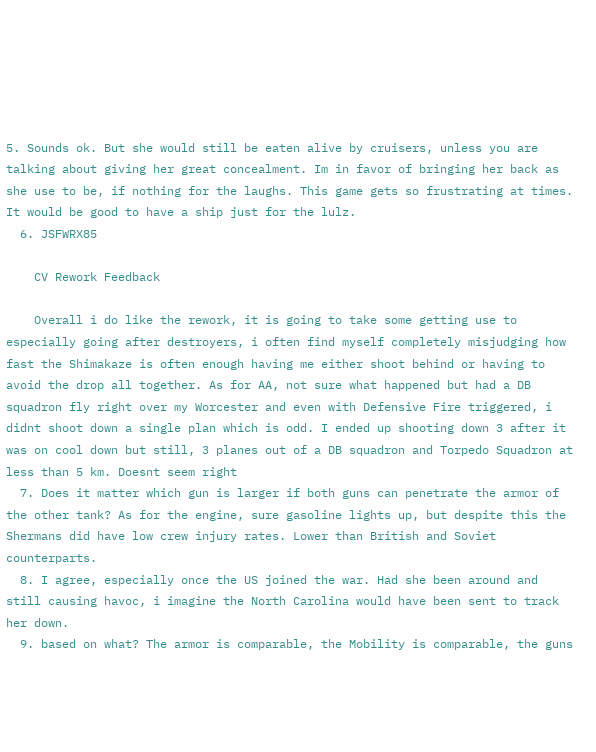5. Sounds ok. But she would still be eaten alive by cruisers, unless you are talking about giving her great concealment. Im in favor of bringing her back as she use to be, if nothing for the laughs. This game gets so frustrating at times. It would be good to have a ship just for the lulz.
  6. JSFWRX85

    CV Rework Feedback

    Overall i do like the rework, it is going to take some getting use to especially going after destroyers, i often find myself completely misjudging how fast the Shimakaze is often enough having me either shoot behind or having to avoid the drop all together. As for AA, not sure what happened but had a DB squadron fly right over my Worcester and even with Defensive Fire triggered, i didnt shoot down a single plan which is odd. I ended up shooting down 3 after it was on cool down but still, 3 planes out of a DB squadron and Torpedo Squadron at less than 5 km. Doesnt seem right
  7. Does it matter which gun is larger if both guns can penetrate the armor of the other tank? As for the engine, sure gasoline lights up, but despite this the Shermans did have low crew injury rates. Lower than British and Soviet counterparts.
  8. I agree, especially once the US joined the war. Had she been around and still causing havoc, i imagine the North Carolina would have been sent to track her down.
  9. based on what? The armor is comparable, the Mobility is comparable, the guns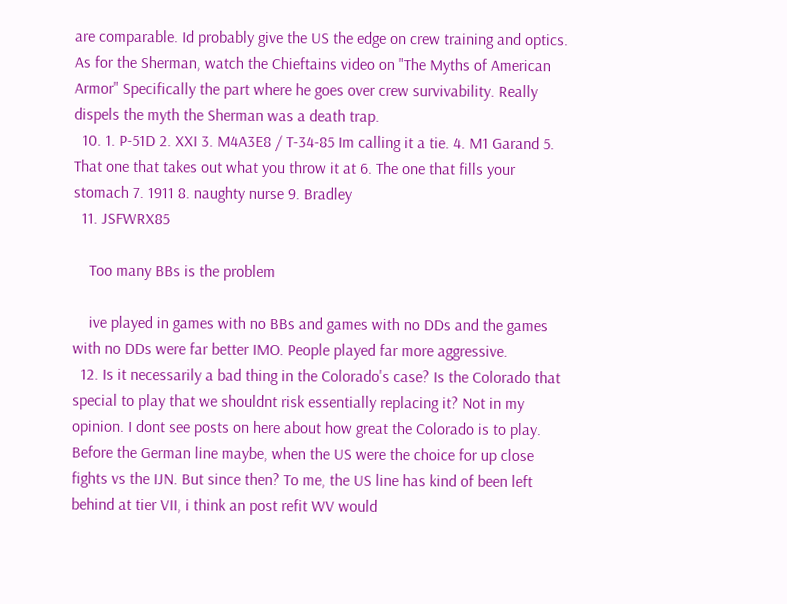are comparable. Id probably give the US the edge on crew training and optics. As for the Sherman, watch the Chieftains video on "The Myths of American Armor" Specifically the part where he goes over crew survivability. Really dispels the myth the Sherman was a death trap.
  10. 1. P-51D 2. XXI 3. M4A3E8 / T-34-85 Im calling it a tie. 4. M1 Garand 5. That one that takes out what you throw it at 6. The one that fills your stomach 7. 1911 8. naughty nurse 9. Bradley
  11. JSFWRX85

    Too many BBs is the problem

    ive played in games with no BBs and games with no DDs and the games with no DDs were far better IMO. People played far more aggressive.
  12. Is it necessarily a bad thing in the Colorado's case? Is the Colorado that special to play that we shouldnt risk essentially replacing it? Not in my opinion. I dont see posts on here about how great the Colorado is to play. Before the German line maybe, when the US were the choice for up close fights vs the IJN. But since then? To me, the US line has kind of been left behind at tier VII, i think an post refit WV would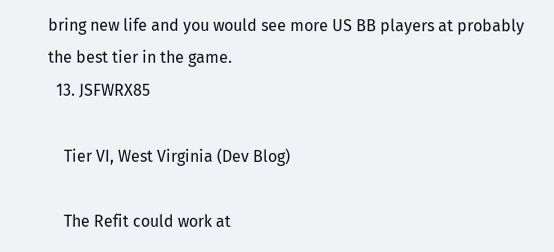bring new life and you would see more US BB players at probably the best tier in the game.
  13. JSFWRX85

    Tier VI, West Virginia (Dev Blog)

    The Refit could work at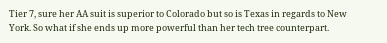Tier 7, sure her AA suit is superior to Colorado but so is Texas in regards to New York. So what if she ends up more powerful than her tech tree counterpart.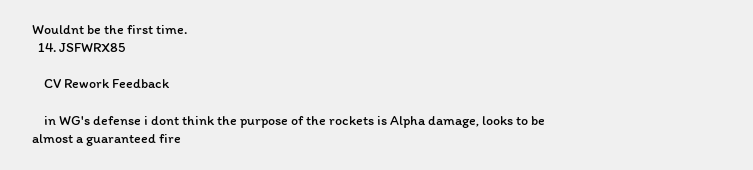Wouldnt be the first time.
  14. JSFWRX85

    CV Rework Feedback

    in WG's defense i dont think the purpose of the rockets is Alpha damage, looks to be almost a guaranteed fire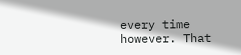every time however. That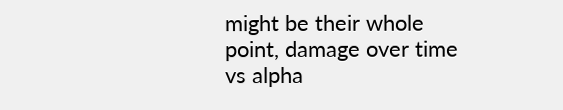might be their whole point, damage over time vs alpha